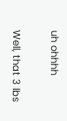uh ohhhh

Well, that 3 lbs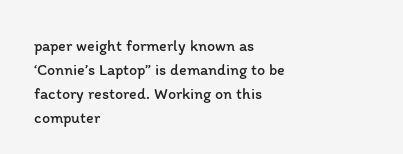paper weight formerly known as ‘Connie’s Laptop” is demanding to be factory restored. Working on this computer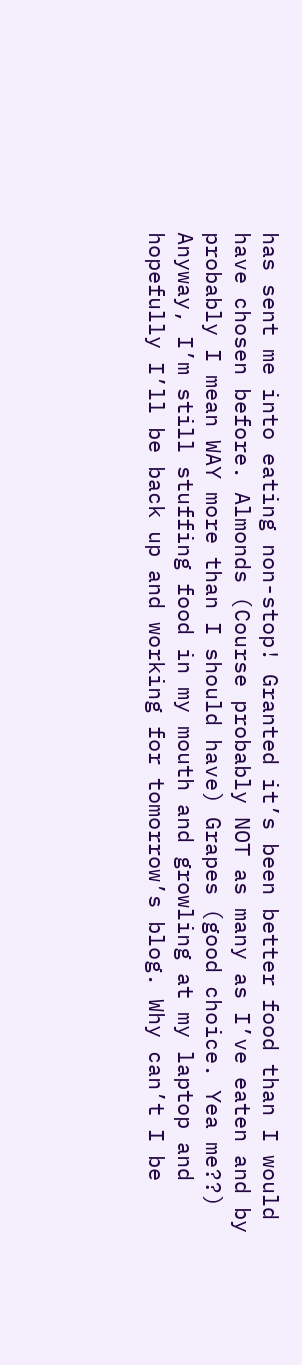has sent me into eating non-stop! Granted it’s been better food than I would have chosen before. Almonds (Course probably NOT as many as I’ve eaten and by probably I mean WAY more than I should have) Grapes (good choice. Yea me??) Anyway, I’m still stuffing food in my mouth and growling at my laptop and hopefully I’ll be back up and working for tomorrow’s blog. Why can’t I be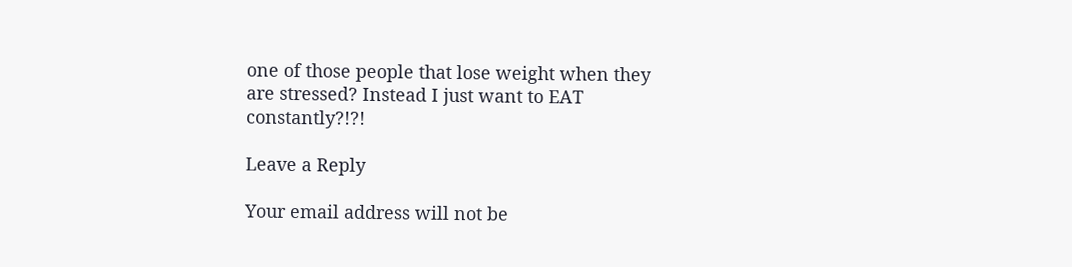one of those people that lose weight when they are stressed? Instead I just want to EAT constantly?!?!

Leave a Reply

Your email address will not be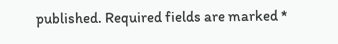published. Required fields are marked *